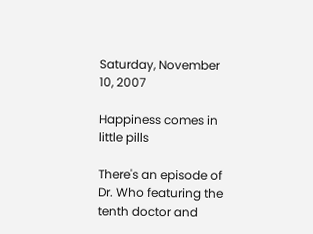Saturday, November 10, 2007

Happiness comes in little pills

There's an episode of Dr. Who featuring the tenth doctor and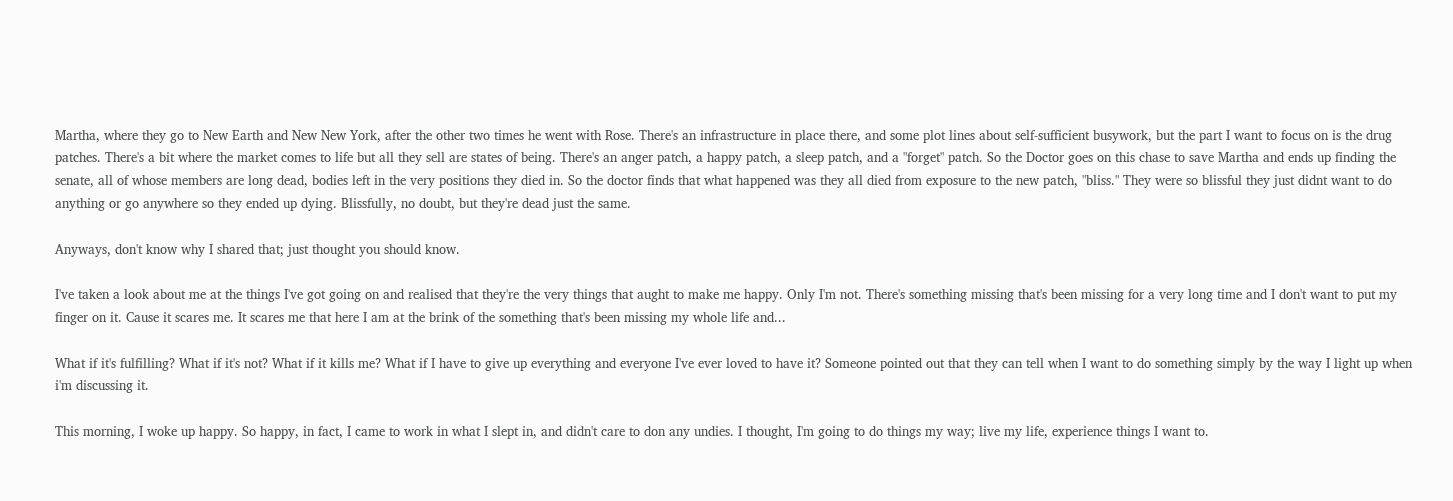Martha, where they go to New Earth and New New York, after the other two times he went with Rose. There's an infrastructure in place there, and some plot lines about self-sufficient busywork, but the part I want to focus on is the drug patches. There's a bit where the market comes to life but all they sell are states of being. There's an anger patch, a happy patch, a sleep patch, and a "forget" patch. So the Doctor goes on this chase to save Martha and ends up finding the senate, all of whose members are long dead, bodies left in the very positions they died in. So the doctor finds that what happened was they all died from exposure to the new patch, "bliss." They were so blissful they just didnt want to do anything or go anywhere so they ended up dying. Blissfully, no doubt, but they're dead just the same.

Anyways, don't know why I shared that; just thought you should know.

I've taken a look about me at the things I've got going on and realised that they're the very things that aught to make me happy. Only I'm not. There's something missing that's been missing for a very long time and I don't want to put my finger on it. Cause it scares me. It scares me that here I am at the brink of the something that's been missing my whole life and...

What if it's fulfilling? What if it's not? What if it kills me? What if I have to give up everything and everyone I've ever loved to have it? Someone pointed out that they can tell when I want to do something simply by the way I light up when i'm discussing it.

This morning, I woke up happy. So happy, in fact, I came to work in what I slept in, and didn't care to don any undies. I thought, I'm going to do things my way; live my life, experience things I want to.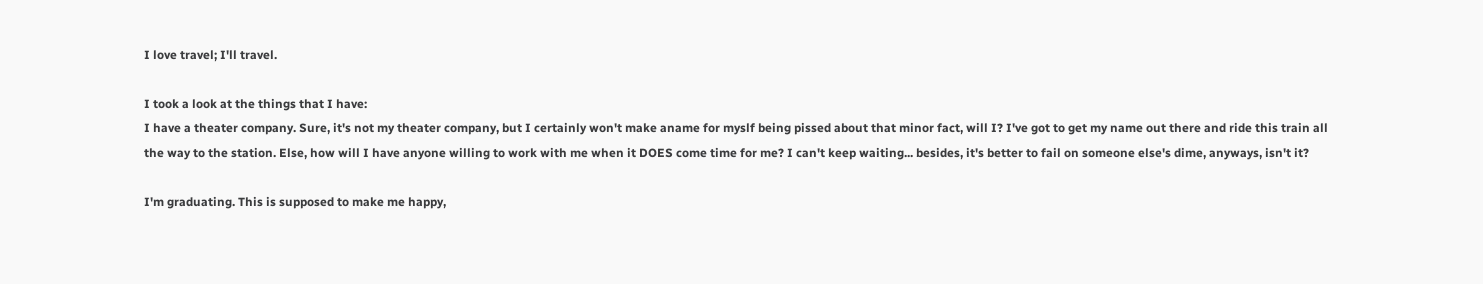I love travel; I'll travel.

I took a look at the things that I have:
I have a theater company. Sure, it's not my theater company, but I certainly won't make aname for myslf being pissed about that minor fact, will I? I've got to get my name out there and ride this train all the way to the station. Else, how will I have anyone willing to work with me when it DOES come time for me? I can't keep waiting... besides, it's better to fail on someone else's dime, anyways, isn't it?

I'm graduating. This is supposed to make me happy,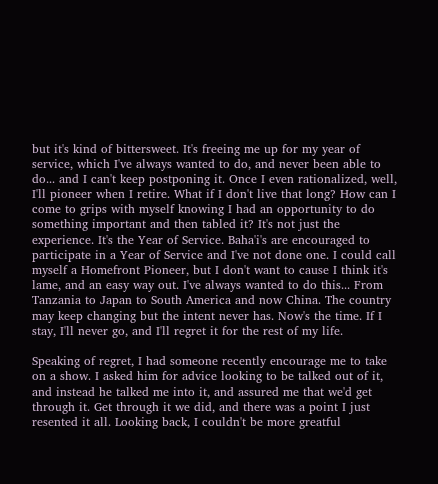but it's kind of bittersweet. It's freeing me up for my year of service, which I've always wanted to do, and never been able to do... and I can't keep postponing it. Once I even rationalized, well, I'll pioneer when I retire. What if I don't live that long? How can I come to grips with myself knowing I had an opportunity to do something important and then tabled it? It's not just the experience. It's the Year of Service. Baha'i's are encouraged to participate in a Year of Service and I've not done one. I could call myself a Homefront Pioneer, but I don't want to cause I think it's lame, and an easy way out. I've always wanted to do this... From Tanzania to Japan to South America and now China. The country may keep changing but the intent never has. Now's the time. If I stay, I'll never go, and I'll regret it for the rest of my life.

Speaking of regret, I had someone recently encourage me to take on a show. I asked him for advice looking to be talked out of it, and instead he talked me into it, and assured me that we'd get through it. Get through it we did, and there was a point I just resented it all. Looking back, I couldn't be more greatful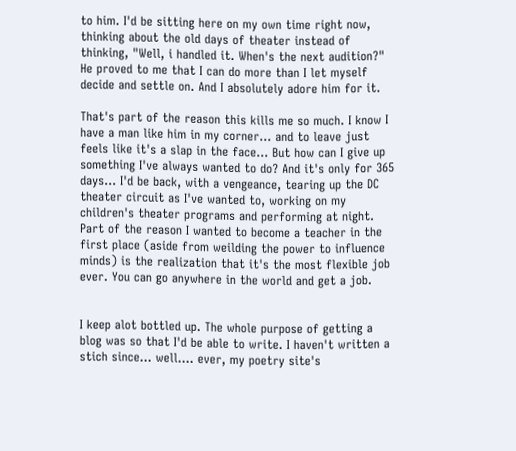to him. I'd be sitting here on my own time right now, thinking about the old days of theater instead of thinking, "Well, i handled it. When's the next audition?" He proved to me that I can do more than I let myself decide and settle on. And I absolutely adore him for it.

That's part of the reason this kills me so much. I know I have a man like him in my corner... and to leave just feels like it's a slap in the face... But how can I give up something I've always wanted to do? And it's only for 365 days... I'd be back, with a vengeance, tearing up the DC theater circuit as I've wanted to, working on my children's theater programs and performing at night. Part of the reason I wanted to become a teacher in the first place (aside from weilding the power to influence minds) is the realization that it's the most flexible job ever. You can go anywhere in the world and get a job.


I keep alot bottled up. The whole purpose of getting a blog was so that I'd be able to write. I haven't written a stich since... well.... ever, my poetry site's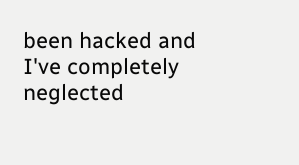been hacked and I've completely neglected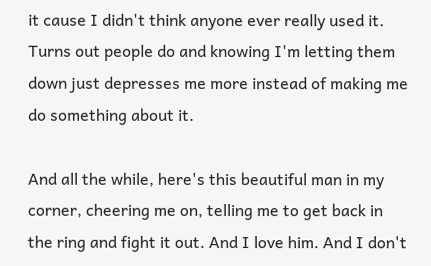it cause I didn't think anyone ever really used it. Turns out people do and knowing I'm letting them down just depresses me more instead of making me do something about it.

And all the while, here's this beautiful man in my corner, cheering me on, telling me to get back in the ring and fight it out. And I love him. And I don't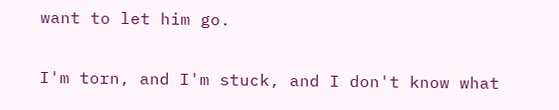want to let him go.

I'm torn, and I'm stuck, and I don't know what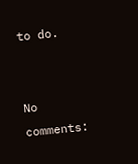to do.


No comments: